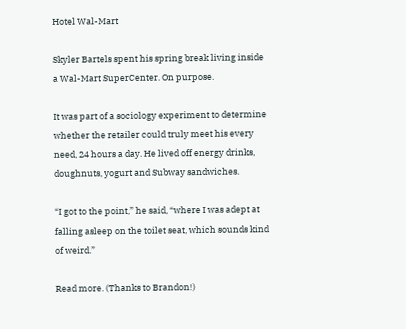Hotel Wal-Mart

Skyler Bartels spent his spring break living inside a Wal-Mart SuperCenter. On purpose.

It was part of a sociology experiment to determine whether the retailer could truly meet his every need, 24 hours a day. He lived off energy drinks, doughnuts, yogurt and Subway sandwiches.

“I got to the point,” he said, “where I was adept at falling asleep on the toilet seat, which sounds kind of weird.”

Read more. (Thanks to Brandon!)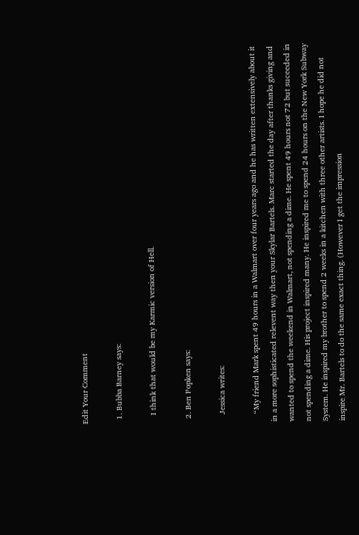Edit Your Comment

  1. Bubba Barney says:

    I think that would be my Karmic version of Hell.

  2. Ben Popken says:

    Jessica writes:

    “My friend Mark spent 49 hours in a Walmart over four years ago and he has written extensively about it in a more sophisticated relevent way then your Skylar Bartels. Marc started the day after thanks giving and wanted to spend the weekend in Walmart, not spending a dime. He spent 49 hours not 72 but suceeded in not spending a dime. His project inspired many. He inspired me to spend 24 hours on the New York Subway System. He inspired my brother to spend 2 weeks in a kitchen with three other artists. I hope he did not inspire Mr. Bartels to do the same exact thing. (However I get the impression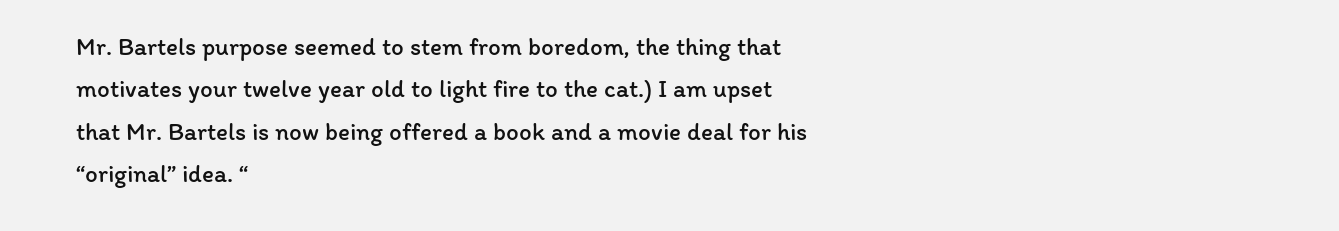Mr. Bartels purpose seemed to stem from boredom, the thing that motivates your twelve year old to light fire to the cat.) I am upset that Mr. Bartels is now being offered a book and a movie deal for his “original” idea. “